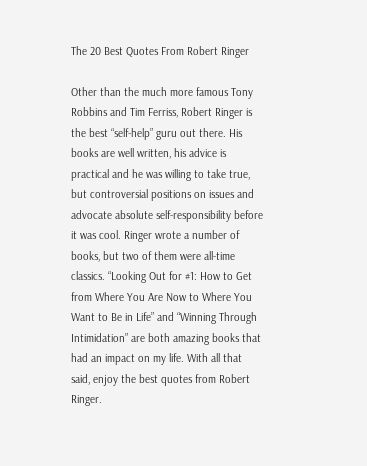The 20 Best Quotes From Robert Ringer

Other than the much more famous Tony Robbins and Tim Ferriss, Robert Ringer is the best “self-help” guru out there. His books are well written, his advice is practical and he was willing to take true, but controversial positions on issues and advocate absolute self-responsibility before it was cool. Ringer wrote a number of books, but two of them were all-time classics. “Looking Out for #1: How to Get from Where You Are Now to Where You Want to Be in Life” and “Winning Through Intimidation” are both amazing books that had an impact on my life. With all that said, enjoy the best quotes from Robert Ringer.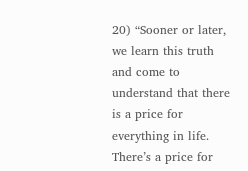20) “Sooner or later, we learn this truth and come to understand that there is a price for everything in life. There’s a price for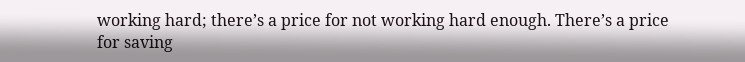working hard; there’s a price for not working hard enough. There’s a price for saving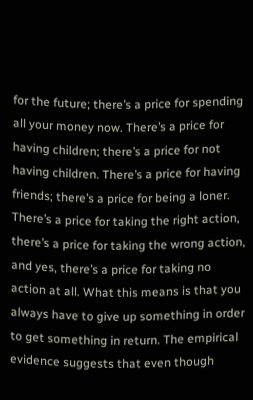for the future; there’s a price for spending all your money now. There’s a price for having children; there’s a price for not having children. There’s a price for having friends; there’s a price for being a loner. There’s a price for taking the right action, there’s a price for taking the wrong action, and yes, there’s a price for taking no action at all. What this means is that you always have to give up something in order to get something in return. The empirical evidence suggests that even though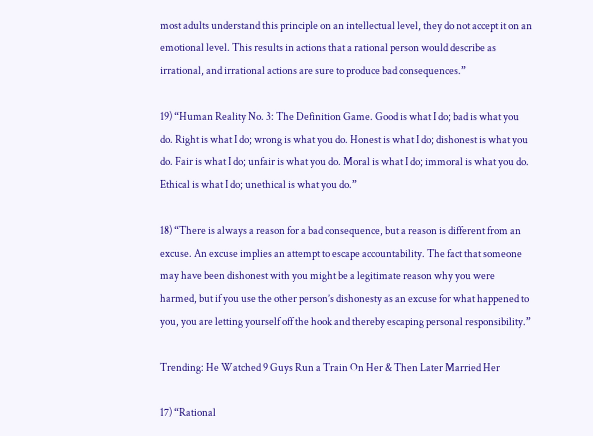most adults understand this principle on an intellectual level, they do not accept it on an emotional level. This results in actions that a rational person would describe as irrational, and irrational actions are sure to produce bad consequences.”

19) “Human Reality No. 3: The Definition Game. Good is what I do; bad is what you do. Right is what I do; wrong is what you do. Honest is what I do; dishonest is what you do. Fair is what I do; unfair is what you do. Moral is what I do; immoral is what you do. Ethical is what I do; unethical is what you do.”

18) “There is always a reason for a bad consequence, but a reason is different from an excuse. An excuse implies an attempt to escape accountability. The fact that someone may have been dishonest with you might be a legitimate reason why you were harmed, but if you use the other person’s dishonesty as an excuse for what happened to you, you are letting yourself off the hook and thereby escaping personal responsibility.”

Trending: He Watched 9 Guys Run a Train On Her & Then Later Married Her

17) “Rational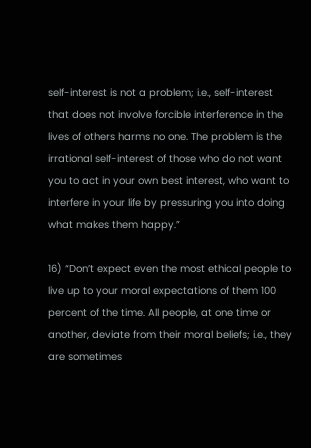self-interest is not a problem; i.e., self-interest that does not involve forcible interference in the lives of others harms no one. The problem is the irrational self-interest of those who do not want you to act in your own best interest, who want to interfere in your life by pressuring you into doing what makes them happy.”

16) “Don’t expect even the most ethical people to live up to your moral expectations of them 100 percent of the time. All people, at one time or another, deviate from their moral beliefs; i.e., they are sometimes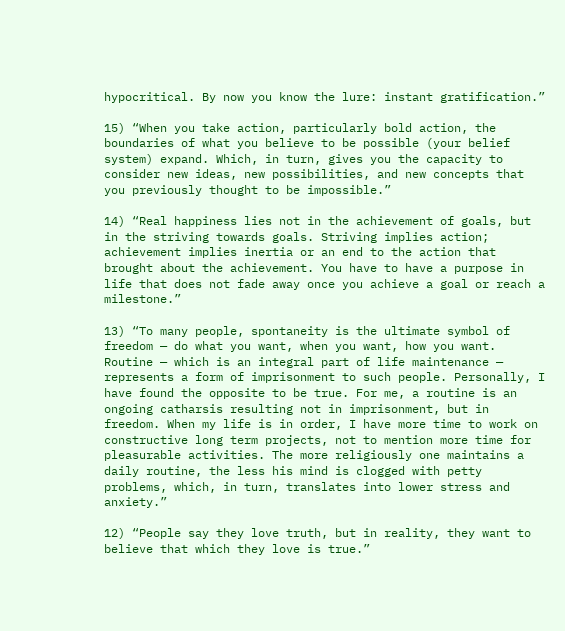hypocritical. By now you know the lure: instant gratification.”

15) “When you take action, particularly bold action, the boundaries of what you believe to be possible (your belief system) expand. Which, in turn, gives you the capacity to consider new ideas, new possibilities, and new concepts that you previously thought to be impossible.”

14) “Real happiness lies not in the achievement of goals, but in the striving towards goals. Striving implies action; achievement implies inertia or an end to the action that brought about the achievement. You have to have a purpose in life that does not fade away once you achieve a goal or reach a milestone.”

13) “To many people, spontaneity is the ultimate symbol of freedom — do what you want, when you want, how you want. Routine — which is an integral part of life maintenance — represents a form of imprisonment to such people. Personally, I have found the opposite to be true. For me, a routine is an ongoing catharsis resulting not in imprisonment, but in freedom. When my life is in order, I have more time to work on constructive long term projects, not to mention more time for pleasurable activities. The more religiously one maintains a daily routine, the less his mind is clogged with petty problems, which, in turn, translates into lower stress and anxiety.”

12) “People say they love truth, but in reality, they want to believe that which they love is true.”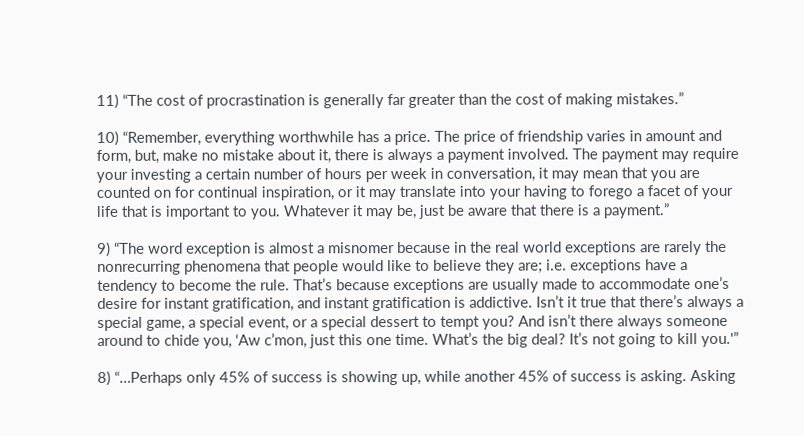11) “The cost of procrastination is generally far greater than the cost of making mistakes.”

10) “Remember, everything worthwhile has a price. The price of friendship varies in amount and form, but, make no mistake about it, there is always a payment involved. The payment may require your investing a certain number of hours per week in conversation, it may mean that you are counted on for continual inspiration, or it may translate into your having to forego a facet of your life that is important to you. Whatever it may be, just be aware that there is a payment.”

9) “The word exception is almost a misnomer because in the real world exceptions are rarely the nonrecurring phenomena that people would like to believe they are; i.e. exceptions have a tendency to become the rule. That’s because exceptions are usually made to accommodate one’s desire for instant gratification, and instant gratification is addictive. Isn’t it true that there’s always a special game, a special event, or a special dessert to tempt you? And isn’t there always someone around to chide you, ‘Aw c’mon, just this one time. What’s the big deal? It’s not going to kill you.'”

8) “…Perhaps only 45% of success is showing up, while another 45% of success is asking. Asking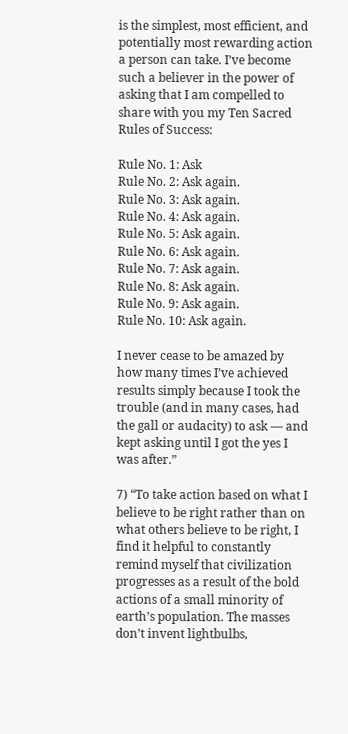is the simplest, most efficient, and potentially most rewarding action a person can take. I’ve become such a believer in the power of asking that I am compelled to share with you my Ten Sacred Rules of Success:

Rule No. 1: Ask
Rule No. 2: Ask again.
Rule No. 3: Ask again.
Rule No. 4: Ask again.
Rule No. 5: Ask again.
Rule No. 6: Ask again.
Rule No. 7: Ask again.
Rule No. 8: Ask again.
Rule No. 9: Ask again.
Rule No. 10: Ask again.

I never cease to be amazed by how many times I’ve achieved results simply because I took the trouble (and in many cases, had the gall or audacity) to ask — and kept asking until I got the yes I was after.”

7) “To take action based on what I believe to be right rather than on what others believe to be right, I find it helpful to constantly remind myself that civilization progresses as a result of the bold actions of a small minority of earth’s population. The masses don’t invent lightbulbs,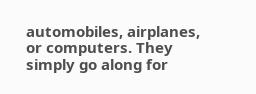automobiles, airplanes, or computers. They simply go along for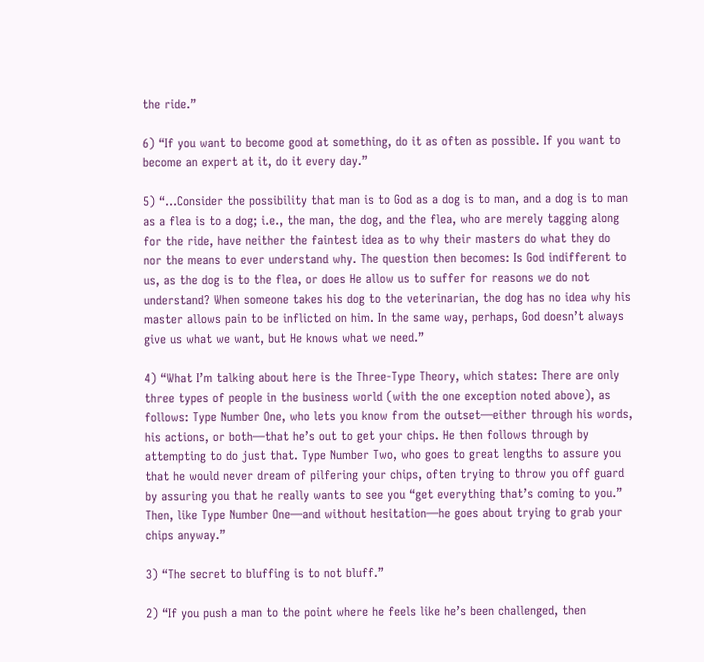the ride.”

6) “If you want to become good at something, do it as often as possible. If you want to become an expert at it, do it every day.”

5) “…Consider the possibility that man is to God as a dog is to man, and a dog is to man as a flea is to a dog; i.e., the man, the dog, and the flea, who are merely tagging along for the ride, have neither the faintest idea as to why their masters do what they do nor the means to ever understand why. The question then becomes: Is God indifferent to us, as the dog is to the flea, or does He allow us to suffer for reasons we do not understand? When someone takes his dog to the veterinarian, the dog has no idea why his master allows pain to be inflicted on him. In the same way, perhaps, God doesn’t always give us what we want, but He knows what we need.”

4) “What I’m talking about here is the Three-Type Theory, which states: There are only three types of people in the business world (with the one exception noted above), as follows: Type Number One, who lets you know from the outset—either through his words, his actions, or both—that he’s out to get your chips. He then follows through by attempting to do just that. Type Number Two, who goes to great lengths to assure you that he would never dream of pilfering your chips, often trying to throw you off guard by assuring you that he really wants to see you “get everything that’s coming to you.” Then, like Type Number One—and without hesitation—he goes about trying to grab your chips anyway.”

3) “The secret to bluffing is to not bluff.”

2) “If you push a man to the point where he feels like he’s been challenged, then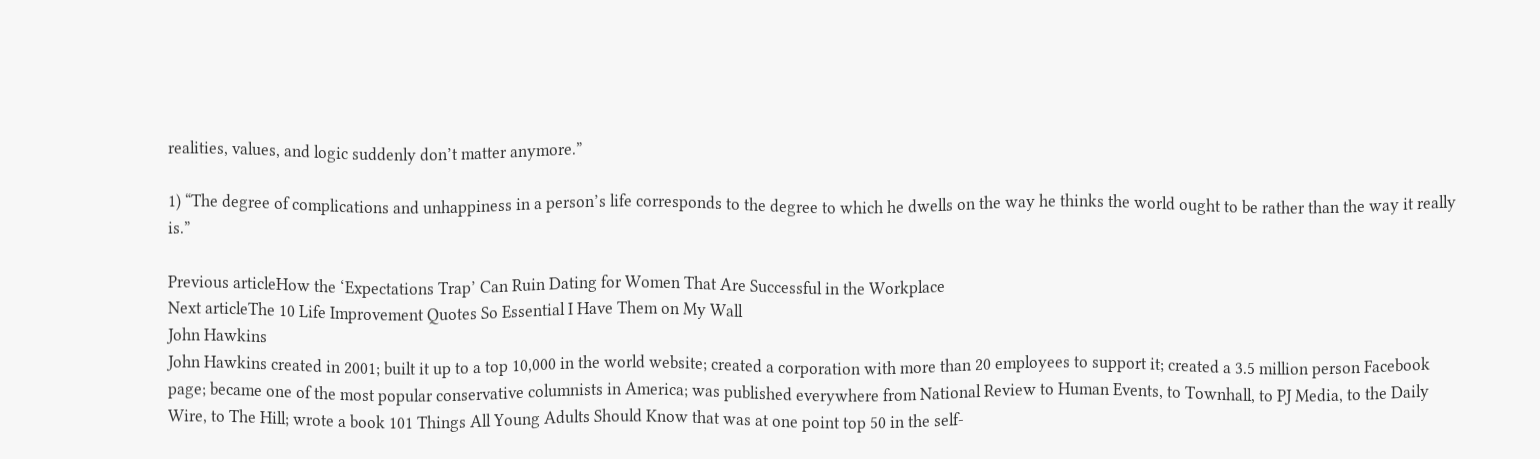realities, values, and logic suddenly don’t matter anymore.”

1) “The degree of complications and unhappiness in a person’s life corresponds to the degree to which he dwells on the way he thinks the world ought to be rather than the way it really is.”

Previous articleHow the ‘Expectations Trap’ Can Ruin Dating for Women That Are Successful in the Workplace
Next articleThe 10 Life Improvement Quotes So Essential I Have Them on My Wall
John Hawkins
John Hawkins created in 2001; built it up to a top 10,000 in the world website; created a corporation with more than 20 employees to support it; created a 3.5 million person Facebook page; became one of the most popular conservative columnists in America; was published everywhere from National Review to Human Events, to Townhall, to PJ Media, to the Daily Wire, to The Hill; wrote a book 101 Things All Young Adults Should Know that was at one point top 50 in the self-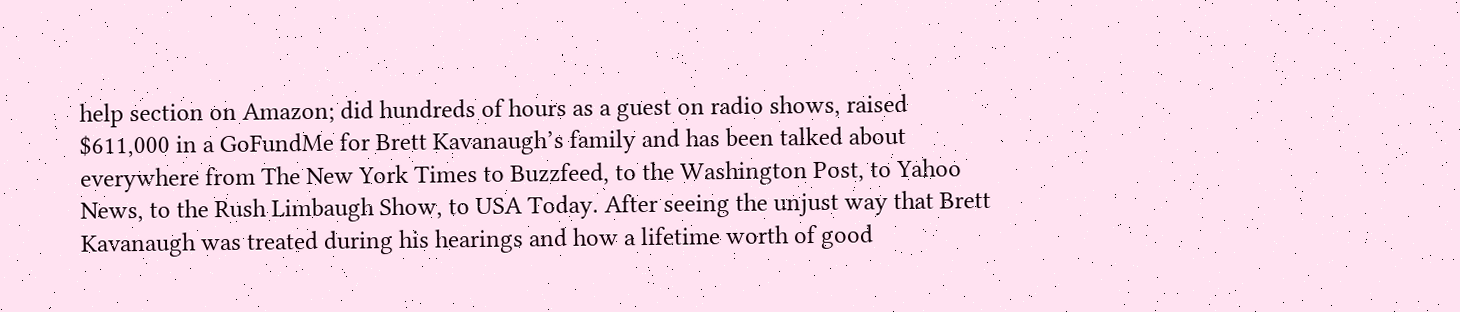help section on Amazon; did hundreds of hours as a guest on radio shows, raised $611,000 in a GoFundMe for Brett Kavanaugh’s family and has been talked about everywhere from The New York Times to Buzzfeed, to the Washington Post, to Yahoo News, to the Rush Limbaugh Show, to USA Today. After seeing the unjust way that Brett Kavanaugh was treated during his hearings and how a lifetime worth of good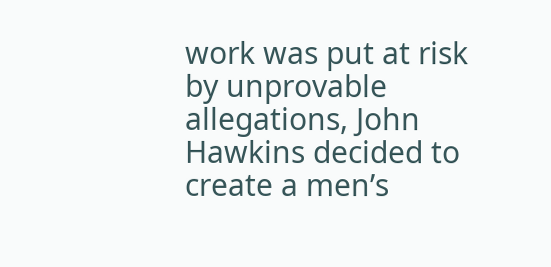work was put at risk by unprovable allegations, John Hawkins decided to create a men’s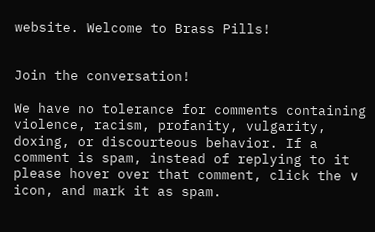website. Welcome to Brass Pills!


Join the conversation!

We have no tolerance for comments containing violence, racism, profanity, vulgarity, doxing, or discourteous behavior. If a comment is spam, instead of replying to it please hover over that comment, click the ∨ icon, and mark it as spam.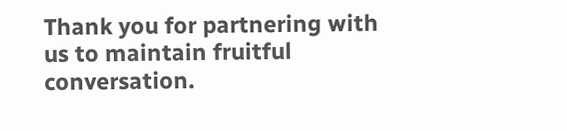Thank you for partnering with us to maintain fruitful conversation.